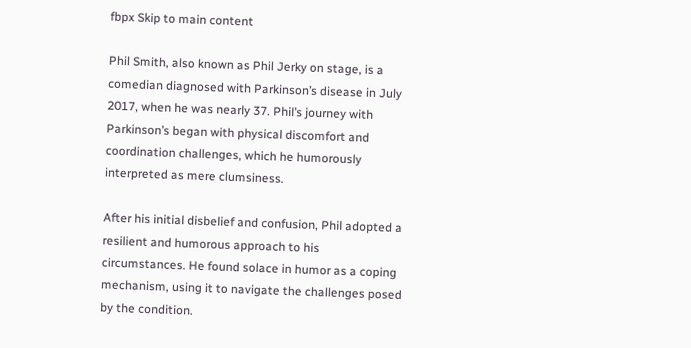fbpx Skip to main content

Phil Smith, also known as Phil Jerky on stage, is a comedian diagnosed with Parkinson’s disease in July 2017, when he was nearly 37. Phil’s journey with Parkinson’s began with physical discomfort and coordination challenges, which he humorously interpreted as mere clumsiness.

After his initial disbelief and confusion, Phil adopted a resilient and humorous approach to his circumstances. He found solace in humor as a coping mechanism, using it to navigate the challenges posed by the condition.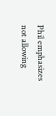Phil emphasizes not allowing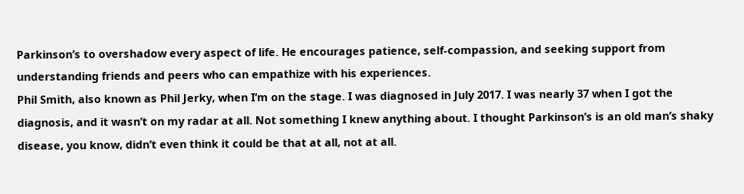Parkinson’s to overshadow every aspect of life. He encourages patience, self-compassion, and seeking support from understanding friends and peers who can empathize with his experiences.
Phil Smith, also known as Phil Jerky, when I’m on the stage. I was diagnosed in July 2017. I was nearly 37 when I got the diagnosis, and it wasn’t on my radar at all. Not something I knew anything about. I thought Parkinson’s is an old man’s shaky disease, you know, didn’t even think it could be that at all, not at all.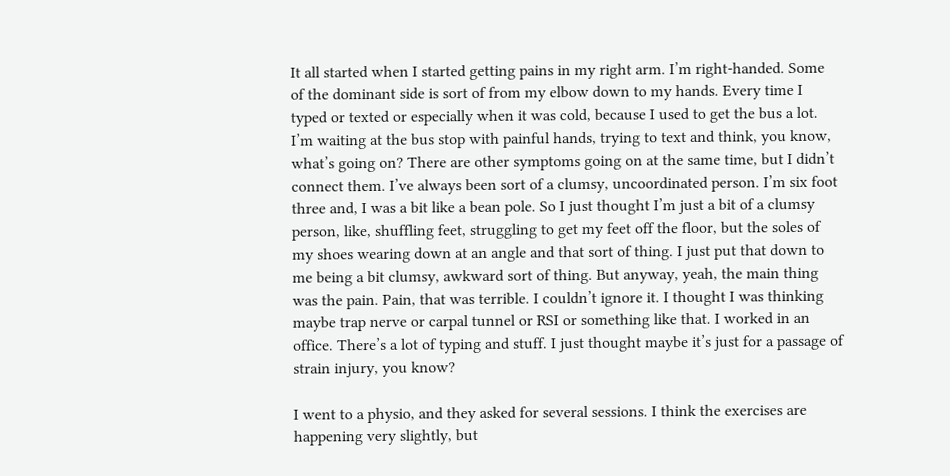It all started when I started getting pains in my right arm. I’m right-handed. Some of the dominant side is sort of from my elbow down to my hands. Every time I typed or texted or especially when it was cold, because I used to get the bus a lot. I’m waiting at the bus stop with painful hands, trying to text and think, you know, what’s going on? There are other symptoms going on at the same time, but I didn’t connect them. I’ve always been sort of a clumsy, uncoordinated person. I’m six foot three and, I was a bit like a bean pole. So I just thought I’m just a bit of a clumsy person, like, shuffling feet, struggling to get my feet off the floor, but the soles of my shoes wearing down at an angle and that sort of thing. I just put that down to me being a bit clumsy, awkward sort of thing. But anyway, yeah, the main thing was the pain. Pain, that was terrible. I couldn’t ignore it. I thought I was thinking maybe trap nerve or carpal tunnel or RSI or something like that. I worked in an office. There’s a lot of typing and stuff. I just thought maybe it’s just for a passage of strain injury, you know?

I went to a physio, and they asked for several sessions. I think the exercises are happening very slightly, but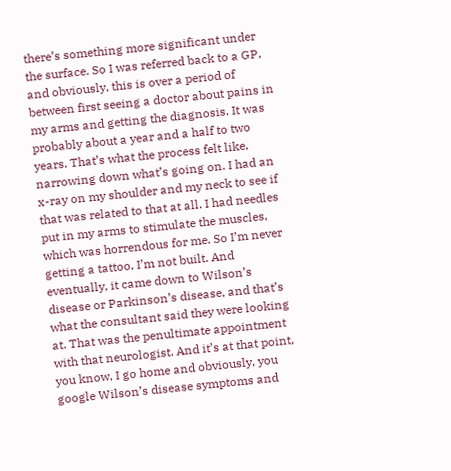there’s something more significant under the surface. So I was referred back to a GP, and obviously, this is over a period of between first seeing a doctor about pains in my arms and getting the diagnosis. It was probably about a year and a half to two years. That’s what the process felt like, narrowing down what’s going on. I had an x-ray on my shoulder and my neck to see if that was related to that at all. I had needles put in my arms to stimulate the muscles, which was horrendous for me. So I’m never getting a tattoo, I’m not built. And eventually, it came down to Wilson’s disease or Parkinson’s disease, and that’s what the consultant said they were looking at. That was the penultimate appointment with that neurologist. And it’s at that point, you know, I go home and obviously, you google Wilson’s disease symptoms and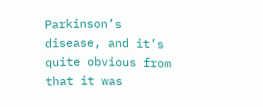Parkinson’s disease, and it’s quite obvious from that it was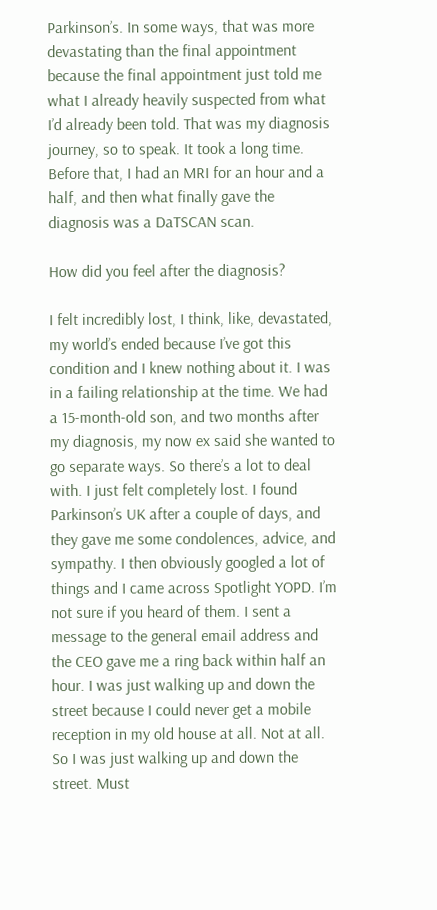Parkinson’s. In some ways, that was more devastating than the final appointment because the final appointment just told me what I already heavily suspected from what I’d already been told. That was my diagnosis journey, so to speak. It took a long time. Before that, I had an MRI for an hour and a half, and then what finally gave the diagnosis was a DaTSCAN scan.

How did you feel after the diagnosis?

I felt incredibly lost, I think, like, devastated, my world’s ended because I’ve got this condition and I knew nothing about it. I was in a failing relationship at the time. We had a 15-month-old son, and two months after my diagnosis, my now ex said she wanted to go separate ways. So there’s a lot to deal with. I just felt completely lost. I found Parkinson’s UK after a couple of days, and they gave me some condolences, advice, and sympathy. I then obviously googled a lot of things and I came across Spotlight YOPD. I’m not sure if you heard of them. I sent a message to the general email address and the CEO gave me a ring back within half an hour. I was just walking up and down the street because I could never get a mobile reception in my old house at all. Not at all. So I was just walking up and down the street. Must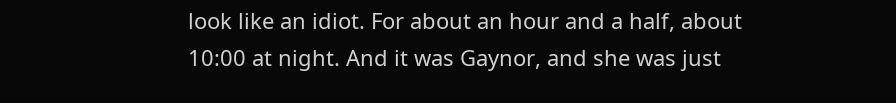look like an idiot. For about an hour and a half, about 10:00 at night. And it was Gaynor, and she was just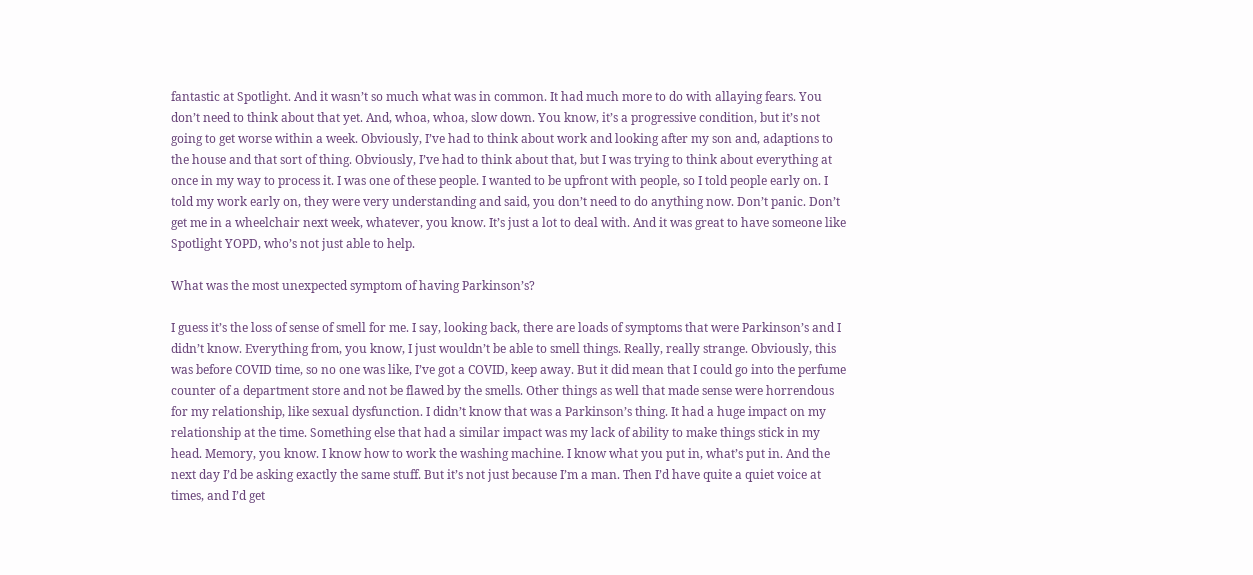fantastic at Spotlight. And it wasn’t so much what was in common. It had much more to do with allaying fears. You don’t need to think about that yet. And, whoa, whoa, slow down. You know, it’s a progressive condition, but it’s not going to get worse within a week. Obviously, I’ve had to think about work and looking after my son and, adaptions to the house and that sort of thing. Obviously, I’ve had to think about that, but I was trying to think about everything at once in my way to process it. I was one of these people. I wanted to be upfront with people, so I told people early on. I told my work early on, they were very understanding and said, you don’t need to do anything now. Don’t panic. Don’t get me in a wheelchair next week, whatever, you know. It’s just a lot to deal with. And it was great to have someone like Spotlight YOPD, who’s not just able to help.

What was the most unexpected symptom of having Parkinson’s?

I guess it’s the loss of sense of smell for me. I say, looking back, there are loads of symptoms that were Parkinson’s and I didn’t know. Everything from, you know, I just wouldn’t be able to smell things. Really, really strange. Obviously, this was before COVID time, so no one was like, I’ve got a COVID, keep away. But it did mean that I could go into the perfume counter of a department store and not be flawed by the smells. Other things as well that made sense were horrendous for my relationship, like sexual dysfunction. I didn’t know that was a Parkinson’s thing. It had a huge impact on my relationship at the time. Something else that had a similar impact was my lack of ability to make things stick in my head. Memory, you know. I know how to work the washing machine. I know what you put in, what’s put in. And the next day I’d be asking exactly the same stuff. But it’s not just because I’m a man. Then I’d have quite a quiet voice at times, and I’d get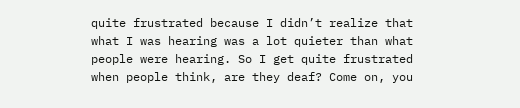quite frustrated because I didn’t realize that what I was hearing was a lot quieter than what people were hearing. So I get quite frustrated when people think, are they deaf? Come on, you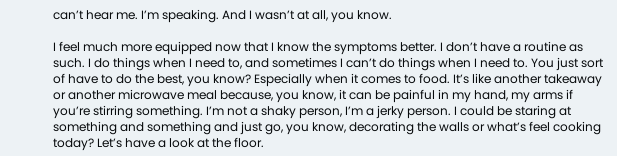can’t hear me. I’m speaking. And I wasn’t at all, you know.

I feel much more equipped now that I know the symptoms better. I don’t have a routine as such. I do things when I need to, and sometimes I can’t do things when I need to. You just sort of have to do the best, you know? Especially when it comes to food. It’s like another takeaway or another microwave meal because, you know, it can be painful in my hand, my arms if you’re stirring something. I’m not a shaky person, I’m a jerky person. I could be staring at something and something and just go, you know, decorating the walls or what’s feel cooking today? Let’s have a look at the floor.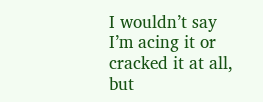I wouldn’t say I’m acing it or cracked it at all, but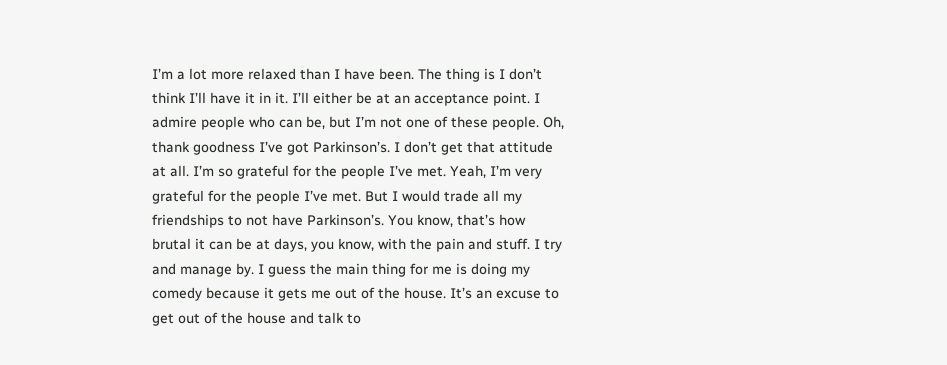I’m a lot more relaxed than I have been. The thing is I don’t think I’ll have it in it. I’ll either be at an acceptance point. I admire people who can be, but I’m not one of these people. Oh, thank goodness I’ve got Parkinson’s. I don’t get that attitude at all. I’m so grateful for the people I’ve met. Yeah, I’m very grateful for the people I’ve met. But I would trade all my friendships to not have Parkinson’s. You know, that’s how brutal it can be at days, you know, with the pain and stuff. I try and manage by. I guess the main thing for me is doing my comedy because it gets me out of the house. It’s an excuse to get out of the house and talk to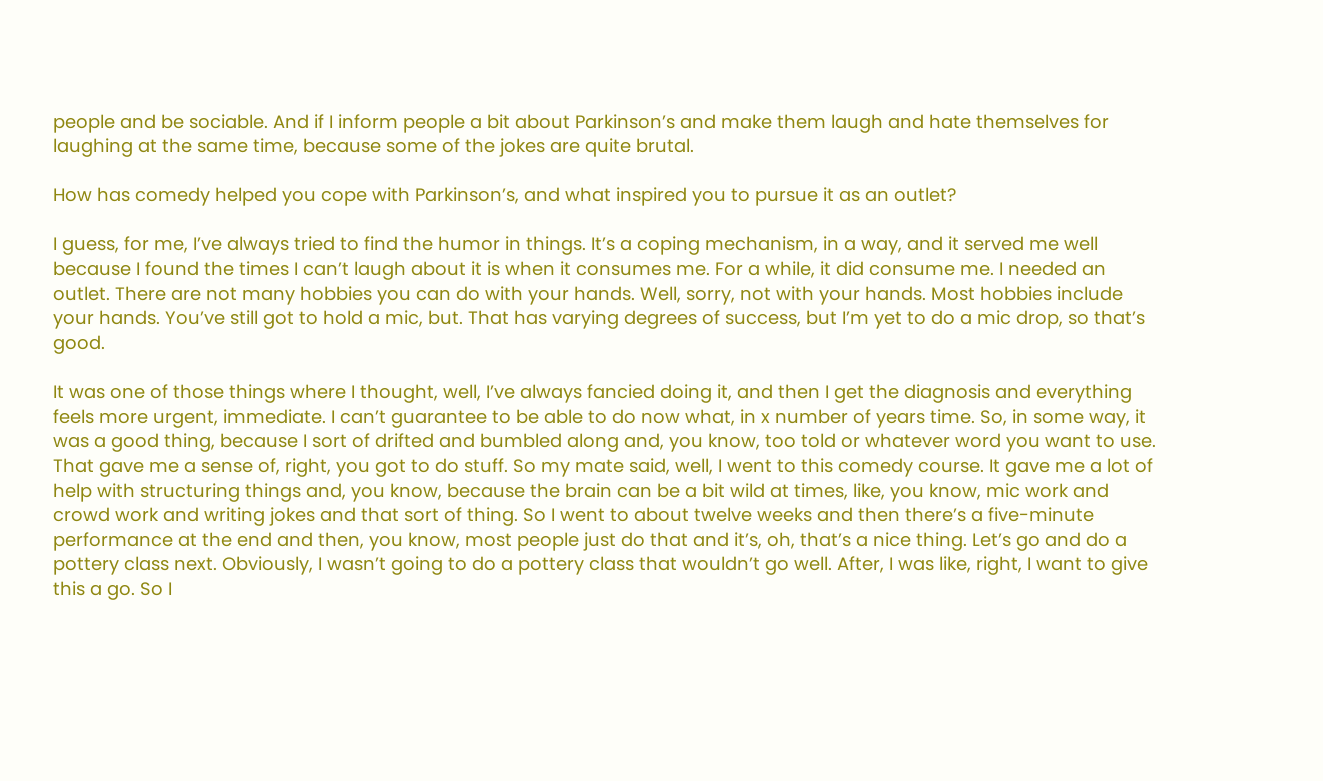people and be sociable. And if I inform people a bit about Parkinson’s and make them laugh and hate themselves for laughing at the same time, because some of the jokes are quite brutal.

How has comedy helped you cope with Parkinson’s, and what inspired you to pursue it as an outlet?

I guess, for me, I’ve always tried to find the humor in things. It’s a coping mechanism, in a way, and it served me well because I found the times I can’t laugh about it is when it consumes me. For a while, it did consume me. I needed an outlet. There are not many hobbies you can do with your hands. Well, sorry, not with your hands. Most hobbies include your hands. You’ve still got to hold a mic, but. That has varying degrees of success, but I’m yet to do a mic drop, so that’s good.

It was one of those things where I thought, well, I’ve always fancied doing it, and then I get the diagnosis and everything feels more urgent, immediate. I can’t guarantee to be able to do now what, in x number of years time. So, in some way, it was a good thing, because I sort of drifted and bumbled along and, you know, too told or whatever word you want to use. That gave me a sense of, right, you got to do stuff. So my mate said, well, I went to this comedy course. It gave me a lot of help with structuring things and, you know, because the brain can be a bit wild at times, like, you know, mic work and crowd work and writing jokes and that sort of thing. So I went to about twelve weeks and then there’s a five-minute performance at the end and then, you know, most people just do that and it’s, oh, that’s a nice thing. Let’s go and do a pottery class next. Obviously, I wasn’t going to do a pottery class that wouldn’t go well. After, I was like, right, I want to give this a go. So I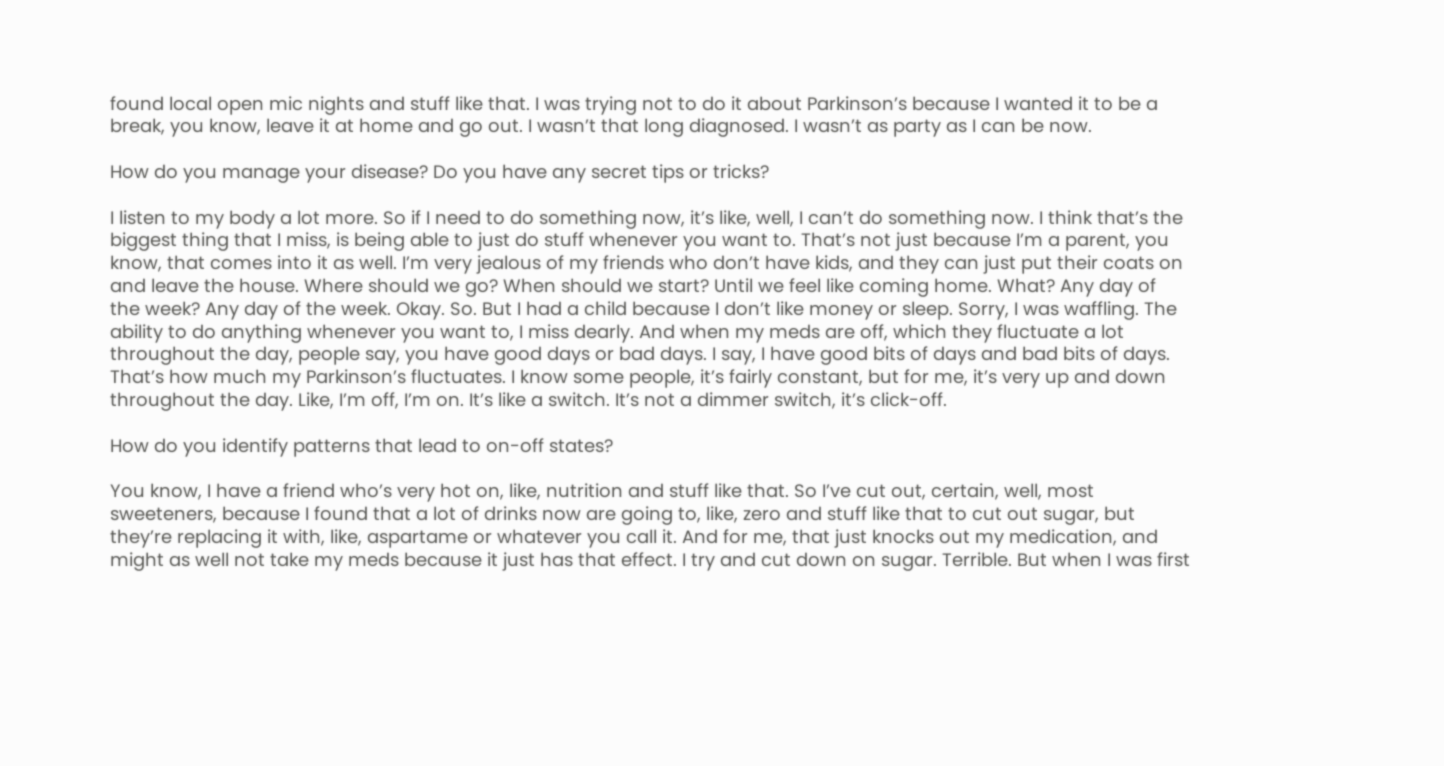found local open mic nights and stuff like that. I was trying not to do it about Parkinson’s because I wanted it to be a break, you know, leave it at home and go out. I wasn’t that long diagnosed. I wasn’t as party as I can be now.

How do you manage your disease? Do you have any secret tips or tricks?

I listen to my body a lot more. So if I need to do something now, it’s like, well, I can’t do something now. I think that’s the biggest thing that I miss, is being able to just do stuff whenever you want to. That’s not just because I’m a parent, you know, that comes into it as well. I’m very jealous of my friends who don’t have kids, and they can just put their coats on and leave the house. Where should we go? When should we start? Until we feel like coming home. What? Any day of the week? Any day of the week. Okay. So. But I had a child because I don’t like money or sleep. Sorry, I was waffling. The ability to do anything whenever you want to, I miss dearly. And when my meds are off, which they fluctuate a lot throughout the day, people say, you have good days or bad days. I say, I have good bits of days and bad bits of days. That’s how much my Parkinson’s fluctuates. I know some people, it’s fairly constant, but for me, it’s very up and down throughout the day. Like, I’m off, I’m on. It’s like a switch. It’s not a dimmer switch, it’s click-off.

How do you identify patterns that lead to on-off states?

You know, I have a friend who’s very hot on, like, nutrition and stuff like that. So I’ve cut out, certain, well, most sweeteners, because I found that a lot of drinks now are going to, like, zero and stuff like that to cut out sugar, but they’re replacing it with, like, aspartame or whatever you call it. And for me, that just knocks out my medication, and might as well not take my meds because it just has that effect. I try and cut down on sugar. Terrible. But when I was first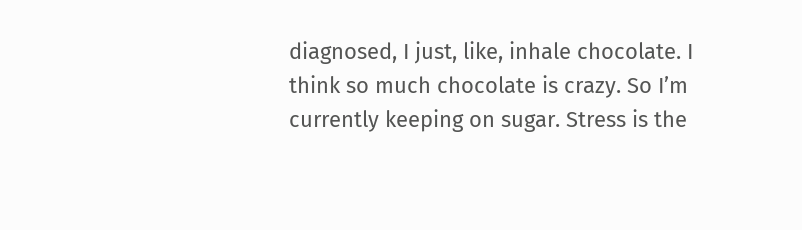diagnosed, I just, like, inhale chocolate. I think so much chocolate is crazy. So I’m currently keeping on sugar. Stress is the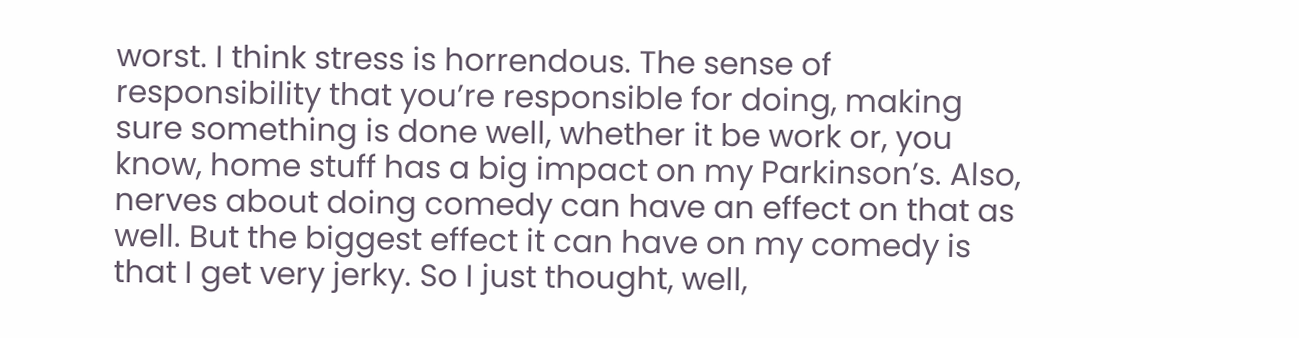worst. I think stress is horrendous. The sense of responsibility that you’re responsible for doing, making sure something is done well, whether it be work or, you know, home stuff has a big impact on my Parkinson’s. Also, nerves about doing comedy can have an effect on that as well. But the biggest effect it can have on my comedy is that I get very jerky. So I just thought, well,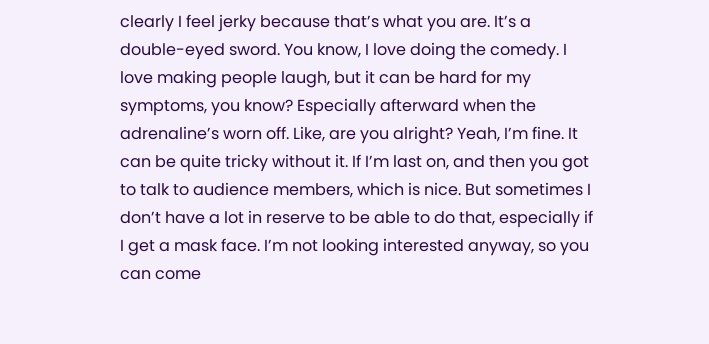clearly I feel jerky because that’s what you are. It’s a double-eyed sword. You know, I love doing the comedy. I love making people laugh, but it can be hard for my symptoms, you know? Especially afterward when the adrenaline’s worn off. Like, are you alright? Yeah, I’m fine. It can be quite tricky without it. If I’m last on, and then you got to talk to audience members, which is nice. But sometimes I don’t have a lot in reserve to be able to do that, especially if I get a mask face. I’m not looking interested anyway, so you can come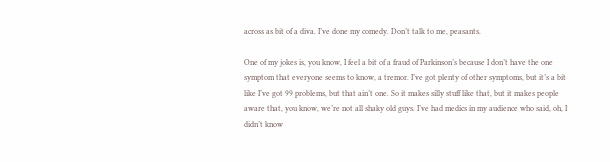across as bit of a diva. I’ve done my comedy. Don’t talk to me, peasants.

One of my jokes is, you know, I feel a bit of a fraud of Parkinson’s because I don’t have the one symptom that everyone seems to know, a tremor. I’ve got plenty of other symptoms, but it’s a bit like I’ve got 99 problems, but that ain’t one. So it makes silly stuff like that, but it makes people aware that, you know, we’re not all shaky old guys. I’ve had medics in my audience who said, oh, I didn’t know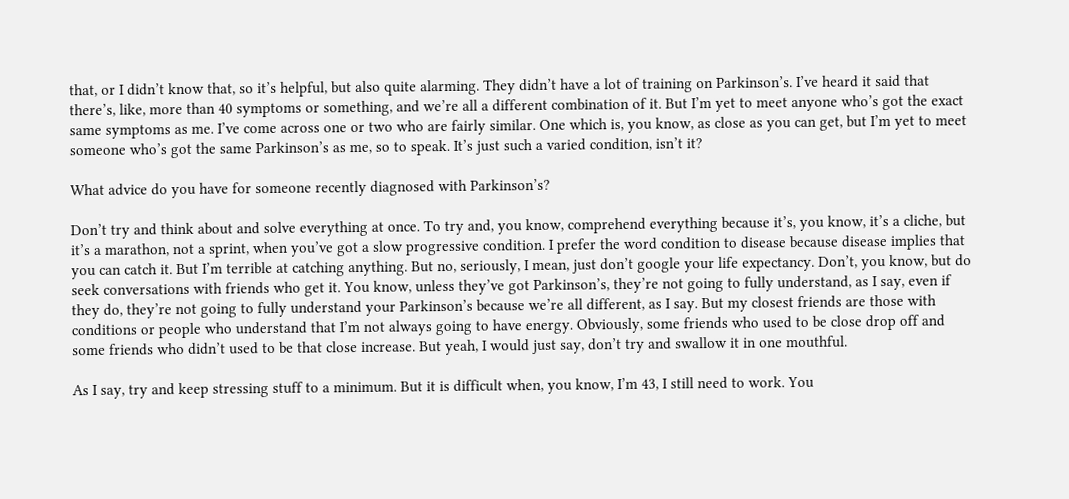that, or I didn’t know that, so it’s helpful, but also quite alarming. They didn’t have a lot of training on Parkinson’s. I’ve heard it said that there’s, like, more than 40 symptoms or something, and we’re all a different combination of it. But I’m yet to meet anyone who’s got the exact same symptoms as me. I’ve come across one or two who are fairly similar. One which is, you know, as close as you can get, but I’m yet to meet someone who’s got the same Parkinson’s as me, so to speak. It’s just such a varied condition, isn’t it?

What advice do you have for someone recently diagnosed with Parkinson’s?

Don’t try and think about and solve everything at once. To try and, you know, comprehend everything because it’s, you know, it’s a cliche, but it’s a marathon, not a sprint, when you’ve got a slow progressive condition. I prefer the word condition to disease because disease implies that you can catch it. But I’m terrible at catching anything. But no, seriously, I mean, just don’t google your life expectancy. Don’t, you know, but do seek conversations with friends who get it. You know, unless they’ve got Parkinson’s, they’re not going to fully understand, as I say, even if they do, they’re not going to fully understand your Parkinson’s because we’re all different, as I say. But my closest friends are those with conditions or people who understand that I’m not always going to have energy. Obviously, some friends who used to be close drop off and some friends who didn’t used to be that close increase. But yeah, I would just say, don’t try and swallow it in one mouthful.

As I say, try and keep stressing stuff to a minimum. But it is difficult when, you know, I’m 43, I still need to work. You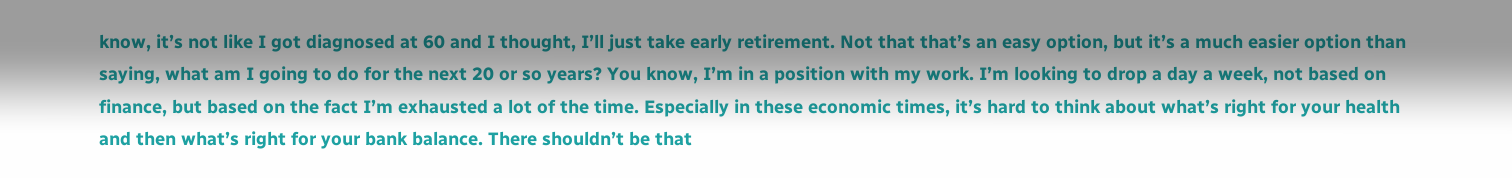know, it’s not like I got diagnosed at 60 and I thought, I’ll just take early retirement. Not that that’s an easy option, but it’s a much easier option than saying, what am I going to do for the next 20 or so years? You know, I’m in a position with my work. I’m looking to drop a day a week, not based on finance, but based on the fact I’m exhausted a lot of the time. Especially in these economic times, it’s hard to think about what’s right for your health and then what’s right for your bank balance. There shouldn’t be that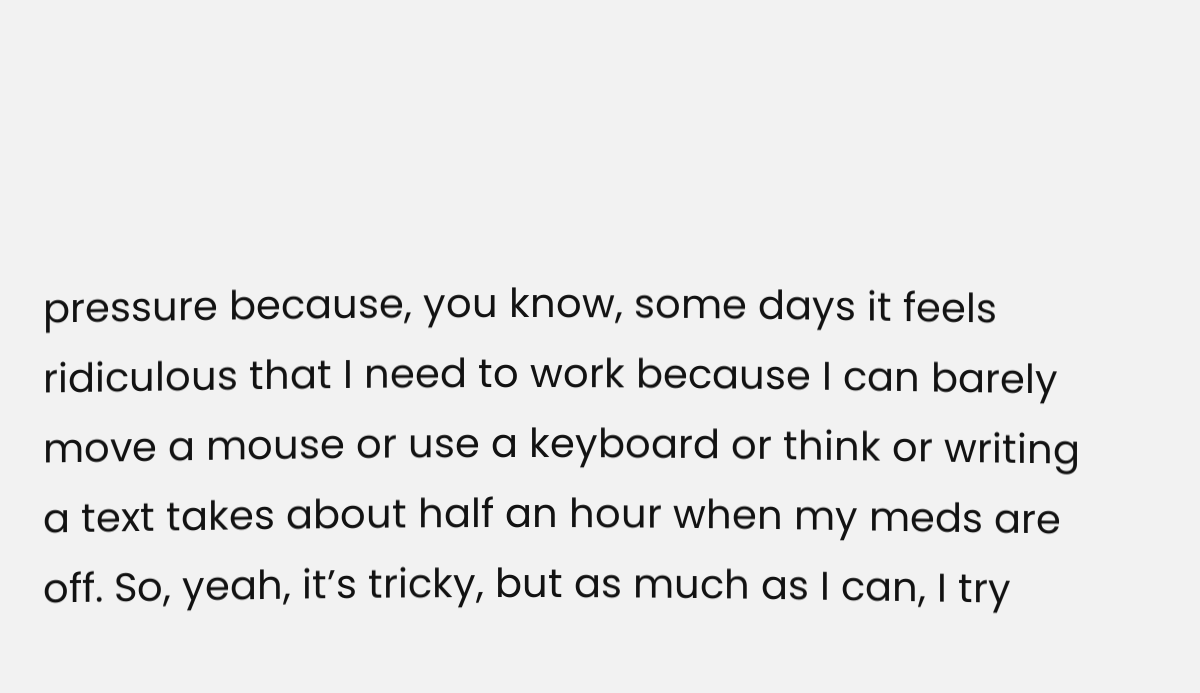pressure because, you know, some days it feels ridiculous that I need to work because I can barely move a mouse or use a keyboard or think or writing a text takes about half an hour when my meds are off. So, yeah, it’s tricky, but as much as I can, I try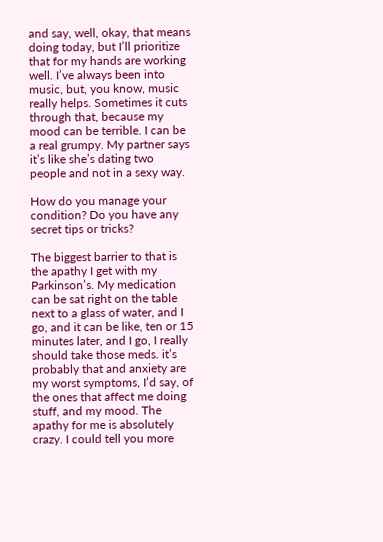and say, well, okay, that means doing today, but I’ll prioritize that for my hands are working well. I’ve always been into music, but, you know, music really helps. Sometimes it cuts through that, because my mood can be terrible. I can be a real grumpy. My partner says it’s like she’s dating two people and not in a sexy way.

How do you manage your condition? Do you have any secret tips or tricks?

The biggest barrier to that is the apathy I get with my Parkinson’s. My medication can be sat right on the table next to a glass of water, and I go, and it can be like, ten or 15 minutes later, and I go, I really should take those meds. it’s probably that and anxiety are my worst symptoms, I’d say, of the ones that affect me doing stuff, and my mood. The apathy for me is absolutely crazy. I could tell you more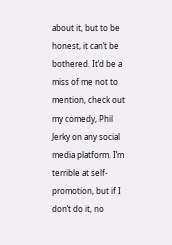about it, but to be honest, it can’t be bothered. It’d be a miss of me not to mention, check out my comedy, Phil Jerky on any social media platform. I’m terrible at self-promotion, but if I don’t do it, no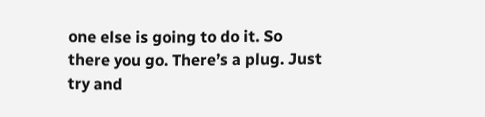one else is going to do it. So there you go. There’s a plug. Just try and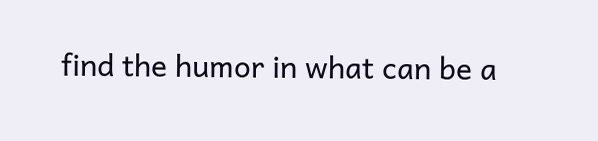find the humor in what can be a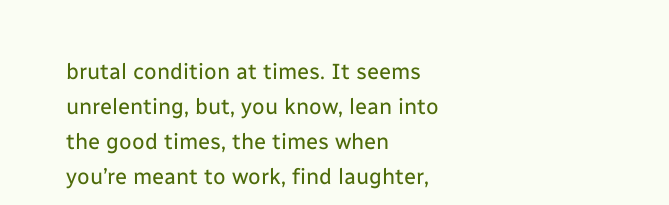brutal condition at times. It seems unrelenting, but, you know, lean into the good times, the times when you’re meant to work, find laughter,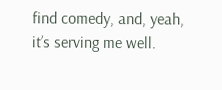find comedy, and, yeah, it’s serving me well.